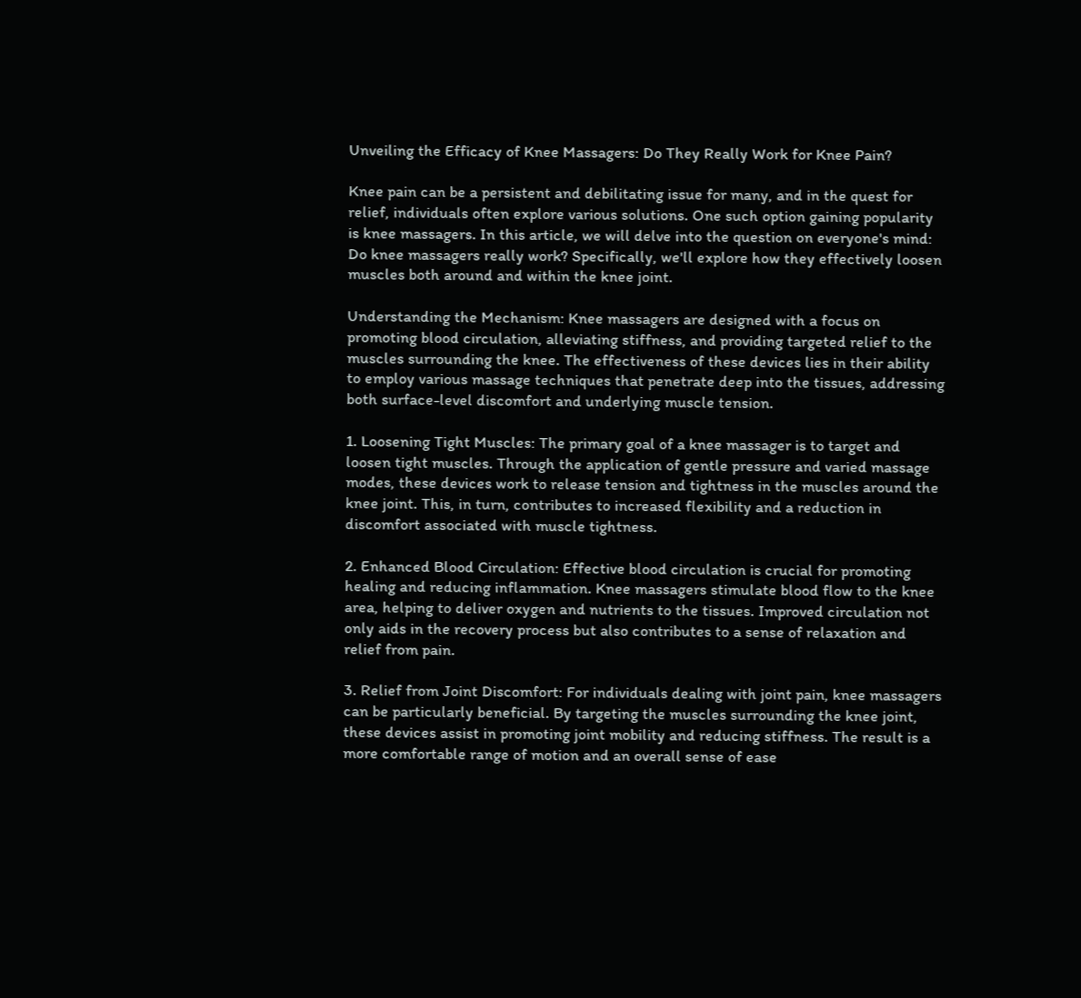Unveiling the Efficacy of Knee Massagers: Do They Really Work for Knee Pain?

Knee pain can be a persistent and debilitating issue for many, and in the quest for relief, individuals often explore various solutions. One such option gaining popularity is knee massagers. In this article, we will delve into the question on everyone's mind: Do knee massagers really work? Specifically, we'll explore how they effectively loosen muscles both around and within the knee joint.

Understanding the Mechanism: Knee massagers are designed with a focus on promoting blood circulation, alleviating stiffness, and providing targeted relief to the muscles surrounding the knee. The effectiveness of these devices lies in their ability to employ various massage techniques that penetrate deep into the tissues, addressing both surface-level discomfort and underlying muscle tension.

1. Loosening Tight Muscles: The primary goal of a knee massager is to target and loosen tight muscles. Through the application of gentle pressure and varied massage modes, these devices work to release tension and tightness in the muscles around the knee joint. This, in turn, contributes to increased flexibility and a reduction in discomfort associated with muscle tightness.

2. Enhanced Blood Circulation: Effective blood circulation is crucial for promoting healing and reducing inflammation. Knee massagers stimulate blood flow to the knee area, helping to deliver oxygen and nutrients to the tissues. Improved circulation not only aids in the recovery process but also contributes to a sense of relaxation and relief from pain.

3. Relief from Joint Discomfort: For individuals dealing with joint pain, knee massagers can be particularly beneficial. By targeting the muscles surrounding the knee joint, these devices assist in promoting joint mobility and reducing stiffness. The result is a more comfortable range of motion and an overall sense of ease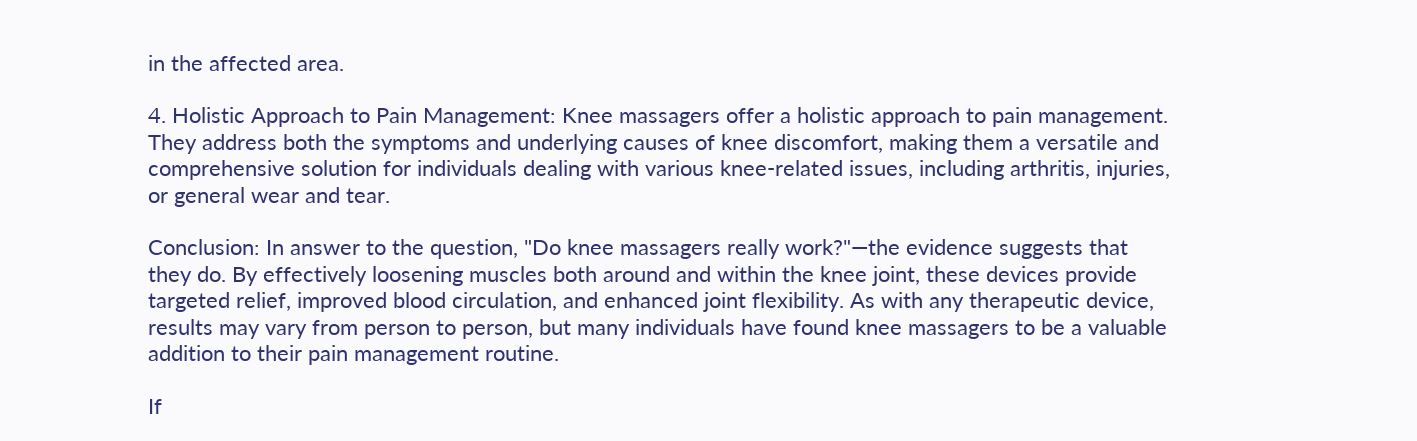in the affected area.

4. Holistic Approach to Pain Management: Knee massagers offer a holistic approach to pain management. They address both the symptoms and underlying causes of knee discomfort, making them a versatile and comprehensive solution for individuals dealing with various knee-related issues, including arthritis, injuries, or general wear and tear.

Conclusion: In answer to the question, "Do knee massagers really work?"—the evidence suggests that they do. By effectively loosening muscles both around and within the knee joint, these devices provide targeted relief, improved blood circulation, and enhanced joint flexibility. As with any therapeutic device, results may vary from person to person, but many individuals have found knee massagers to be a valuable addition to their pain management routine.

If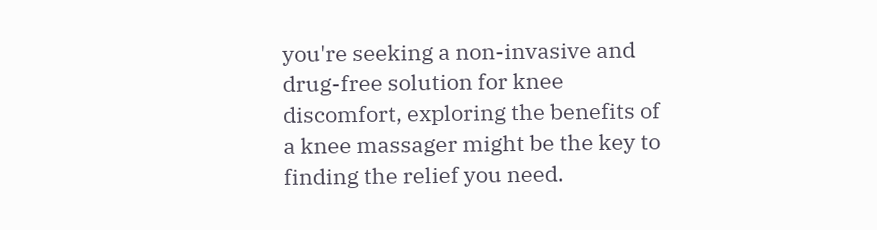you're seeking a non-invasive and drug-free solution for knee discomfort, exploring the benefits of a knee massager might be the key to finding the relief you need.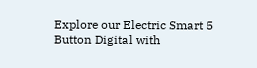Explore our Electric Smart 5 Button Digital with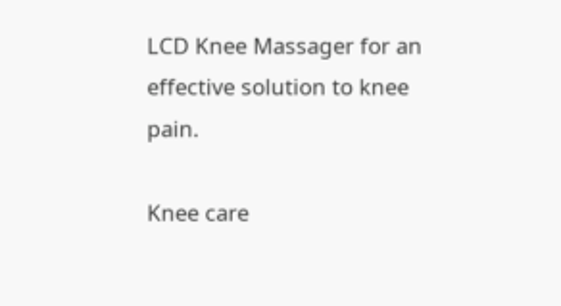LCD Knee Massager for an effective solution to knee pain.

Knee care